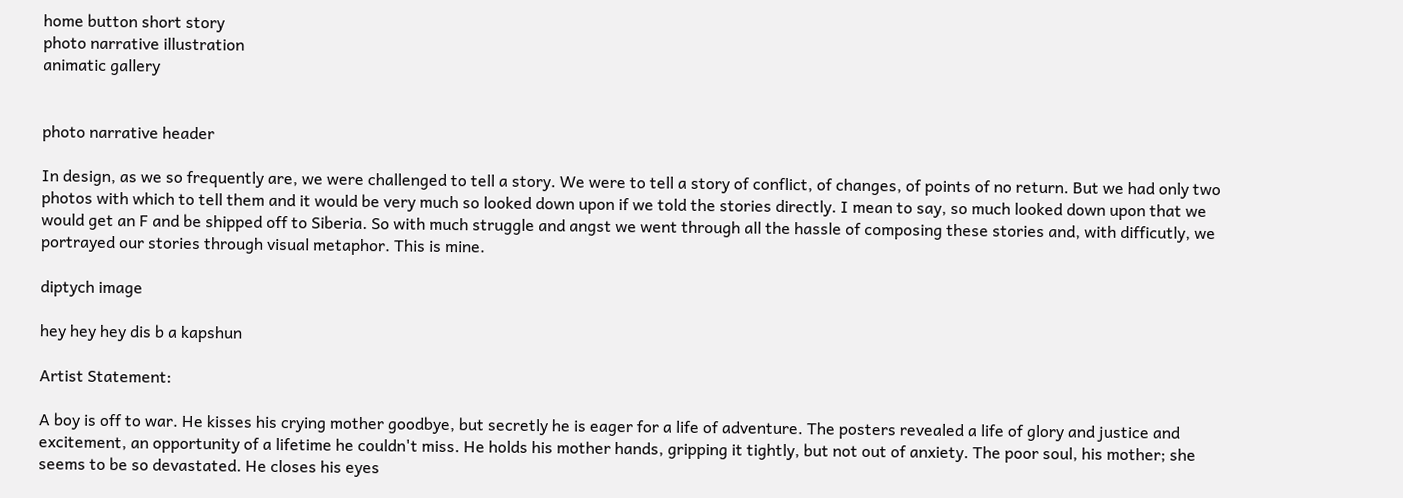home button short story
photo narrative illustration
animatic gallery


photo narrative header

In design, as we so frequently are, we were challenged to tell a story. We were to tell a story of conflict, of changes, of points of no return. But we had only two photos with which to tell them and it would be very much so looked down upon if we told the stories directly. I mean to say, so much looked down upon that we would get an F and be shipped off to Siberia. So with much struggle and angst we went through all the hassle of composing these stories and, with difficutly, we portrayed our stories through visual metaphor. This is mine.

diptych image

hey hey hey dis b a kapshun

Artist Statement:

A boy is off to war. He kisses his crying mother goodbye, but secretly he is eager for a life of adventure. The posters revealed a life of glory and justice and excitement, an opportunity of a lifetime he couldn't miss. He holds his mother hands, gripping it tightly, but not out of anxiety. The poor soul, his mother; she seems to be so devastated. He closes his eyes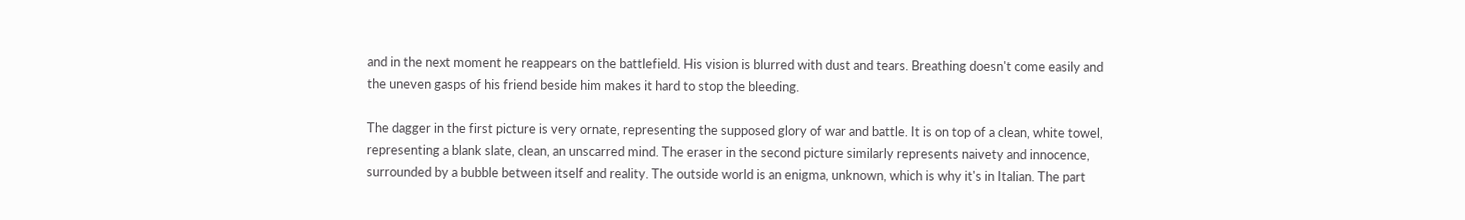and in the next moment he reappears on the battlefield. His vision is blurred with dust and tears. Breathing doesn't come easily and the uneven gasps of his friend beside him makes it hard to stop the bleeding.

The dagger in the first picture is very ornate, representing the supposed glory of war and battle. It is on top of a clean, white towel, representing a blank slate, clean, an unscarred mind. The eraser in the second picture similarly represents naivety and innocence, surrounded by a bubble between itself and reality. The outside world is an enigma, unknown, which is why it's in Italian. The part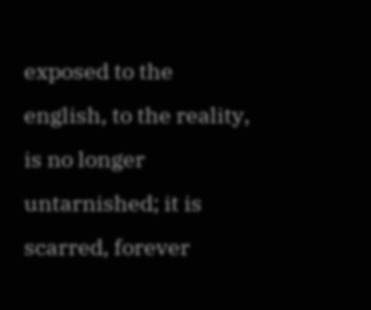exposed to the english, to the reality, is no longer untarnished; it is scarred, forever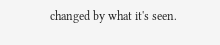changed by what it's seen.